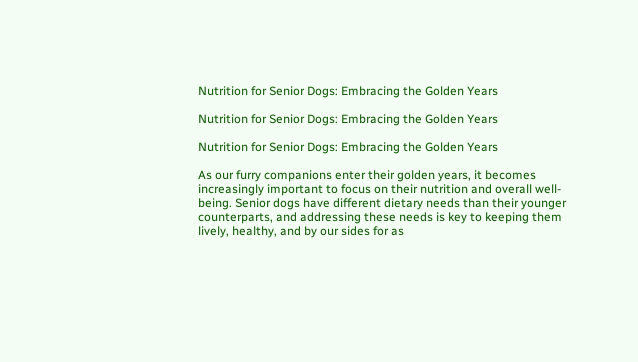Nutrition for Senior Dogs: Embracing the Golden Years

Nutrition for Senior Dogs: Embracing the Golden Years

Nutrition for Senior Dogs: Embracing the Golden Years

As our furry companions enter their golden years, it becomes increasingly important to focus on their nutrition and overall well-being. Senior dogs have different dietary needs than their younger counterparts, and addressing these needs is key to keeping them lively, healthy, and by our sides for as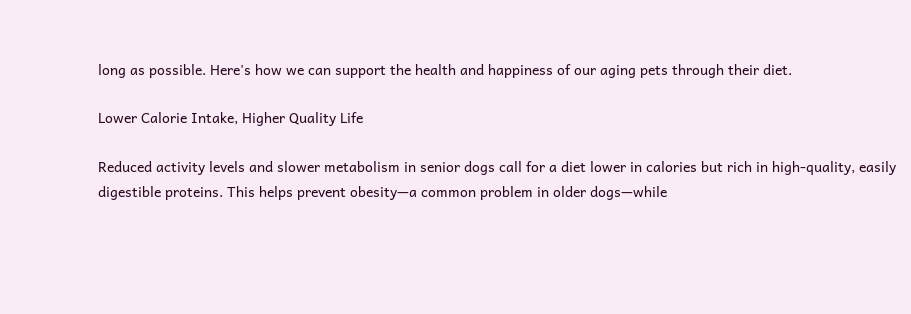long as possible. Here's how we can support the health and happiness of our aging pets through their diet.

Lower Calorie Intake, Higher Quality Life

Reduced activity levels and slower metabolism in senior dogs call for a diet lower in calories but rich in high-quality, easily digestible proteins. This helps prevent obesity—a common problem in older dogs—while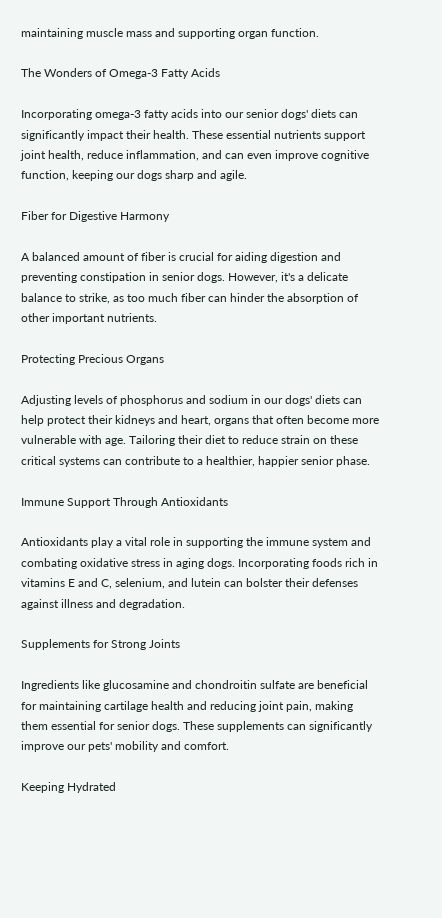maintaining muscle mass and supporting organ function.

The Wonders of Omega-3 Fatty Acids

Incorporating omega-3 fatty acids into our senior dogs' diets can significantly impact their health. These essential nutrients support joint health, reduce inflammation, and can even improve cognitive function, keeping our dogs sharp and agile.

Fiber for Digestive Harmony

A balanced amount of fiber is crucial for aiding digestion and preventing constipation in senior dogs. However, it's a delicate balance to strike, as too much fiber can hinder the absorption of other important nutrients.

Protecting Precious Organs

Adjusting levels of phosphorus and sodium in our dogs' diets can help protect their kidneys and heart, organs that often become more vulnerable with age. Tailoring their diet to reduce strain on these critical systems can contribute to a healthier, happier senior phase.

Immune Support Through Antioxidants

Antioxidants play a vital role in supporting the immune system and combating oxidative stress in aging dogs. Incorporating foods rich in vitamins E and C, selenium, and lutein can bolster their defenses against illness and degradation.

Supplements for Strong Joints

Ingredients like glucosamine and chondroitin sulfate are beneficial for maintaining cartilage health and reducing joint pain, making them essential for senior dogs. These supplements can significantly improve our pets' mobility and comfort.

Keeping Hydrated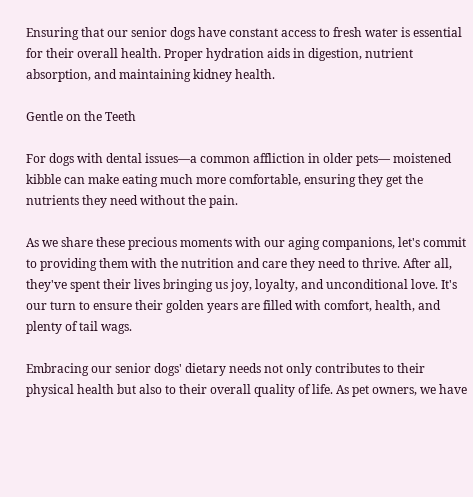Ensuring that our senior dogs have constant access to fresh water is essential for their overall health. Proper hydration aids in digestion, nutrient absorption, and maintaining kidney health.

Gentle on the Teeth

For dogs with dental issues—a common affliction in older pets— moistened kibble can make eating much more comfortable, ensuring they get the nutrients they need without the pain.

As we share these precious moments with our aging companions, let's commit to providing them with the nutrition and care they need to thrive. After all, they've spent their lives bringing us joy, loyalty, and unconditional love. It's our turn to ensure their golden years are filled with comfort, health, and plenty of tail wags.

Embracing our senior dogs' dietary needs not only contributes to their physical health but also to their overall quality of life. As pet owners, we have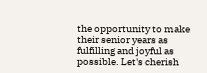the opportunity to make their senior years as fulfilling and joyful as possible. Let's cherish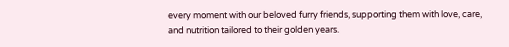every moment with our beloved furry friends, supporting them with love, care, and nutrition tailored to their golden years.